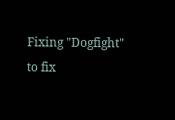Fixing "Dogfight" to fix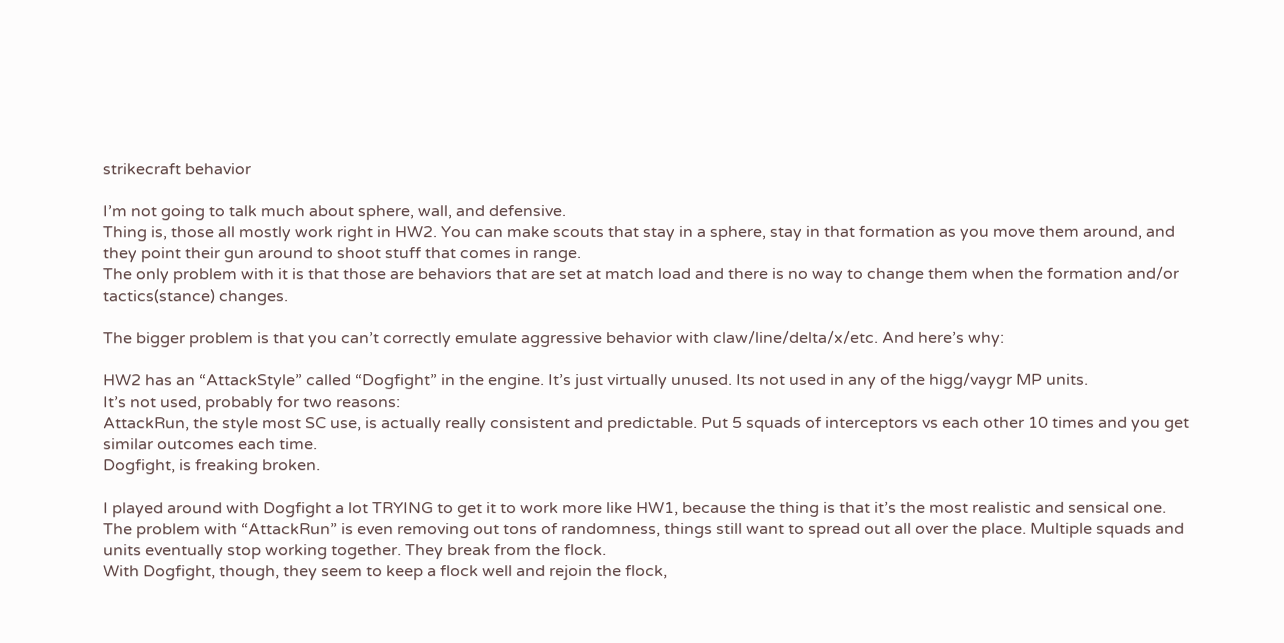strikecraft behavior

I’m not going to talk much about sphere, wall, and defensive.
Thing is, those all mostly work right in HW2. You can make scouts that stay in a sphere, stay in that formation as you move them around, and they point their gun around to shoot stuff that comes in range.
The only problem with it is that those are behaviors that are set at match load and there is no way to change them when the formation and/or tactics(stance) changes.

The bigger problem is that you can’t correctly emulate aggressive behavior with claw/line/delta/x/etc. And here’s why:

HW2 has an “AttackStyle” called “Dogfight” in the engine. It’s just virtually unused. Its not used in any of the higg/vaygr MP units.
It’s not used, probably for two reasons:
AttackRun, the style most SC use, is actually really consistent and predictable. Put 5 squads of interceptors vs each other 10 times and you get similar outcomes each time.
Dogfight, is freaking broken.

I played around with Dogfight a lot TRYING to get it to work more like HW1, because the thing is that it’s the most realistic and sensical one.
The problem with “AttackRun” is even removing out tons of randomness, things still want to spread out all over the place. Multiple squads and units eventually stop working together. They break from the flock.
With Dogfight, though, they seem to keep a flock well and rejoin the flock,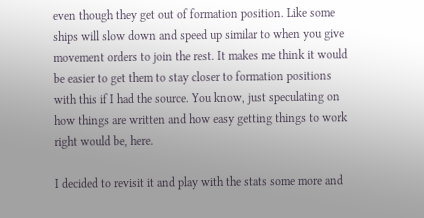even though they get out of formation position. Like some ships will slow down and speed up similar to when you give movement orders to join the rest. It makes me think it would be easier to get them to stay closer to formation positions with this if I had the source. You know, just speculating on how things are written and how easy getting things to work right would be, here.

I decided to revisit it and play with the stats some more and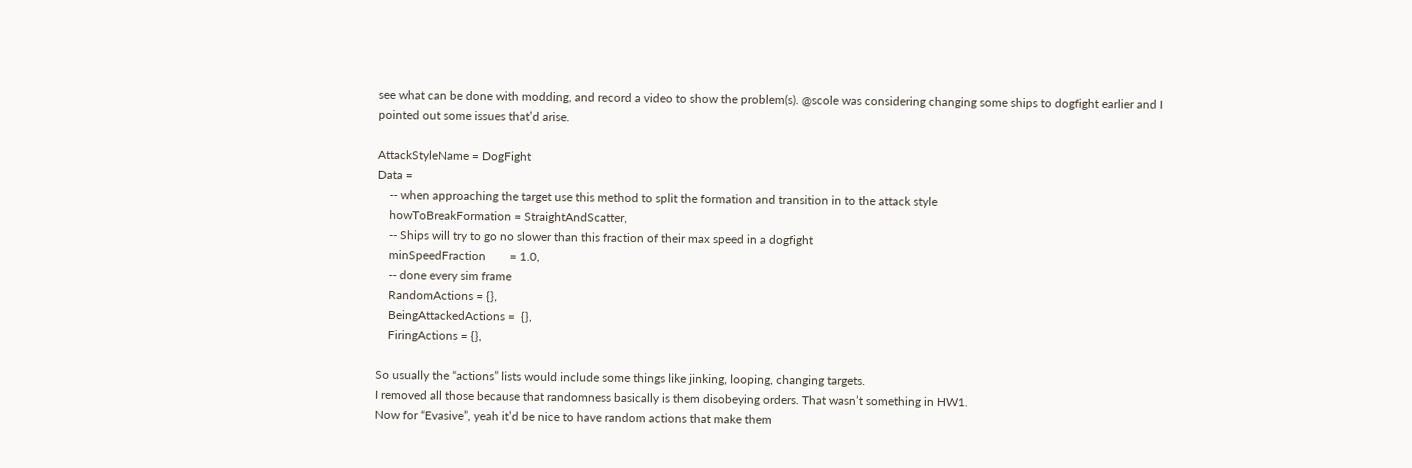see what can be done with modding, and record a video to show the problem(s). @scole was considering changing some ships to dogfight earlier and I pointed out some issues that’d arise.

AttackStyleName = DogFight
Data =
    -- when approaching the target use this method to split the formation and transition in to the attack style
    howToBreakFormation = StraightAndScatter,
    -- Ships will try to go no slower than this fraction of their max speed in a dogfight
    minSpeedFraction        = 1.0,
    -- done every sim frame
    RandomActions = {},
    BeingAttackedActions =  {},
    FiringActions = {},

So usually the “actions” lists would include some things like jinking, looping, changing targets.
I removed all those because that randomness basically is them disobeying orders. That wasn’t something in HW1.
Now for “Evasive”, yeah it’d be nice to have random actions that make them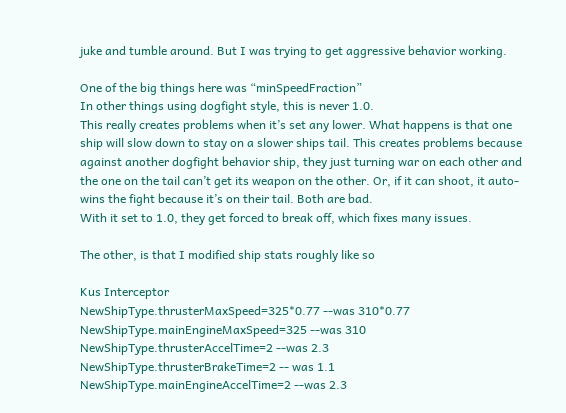juke and tumble around. But I was trying to get aggressive behavior working.

One of the big things here was “minSpeedFraction”
In other things using dogfight style, this is never 1.0.
This really creates problems when it’s set any lower. What happens is that one ship will slow down to stay on a slower ships tail. This creates problems because against another dogfight behavior ship, they just turning war on each other and the one on the tail can’t get its weapon on the other. Or, if it can shoot, it auto-wins the fight because it’s on their tail. Both are bad.
With it set to 1.0, they get forced to break off, which fixes many issues.

The other, is that I modified ship stats roughly like so

Kus Interceptor
NewShipType.thrusterMaxSpeed=325*0.77 --was 310*0.77
NewShipType.mainEngineMaxSpeed=325 --was 310
NewShipType.thrusterAccelTime=2 --was 2.3
NewShipType.thrusterBrakeTime=2 -- was 1.1
NewShipType.mainEngineAccelTime=2 --was 2.3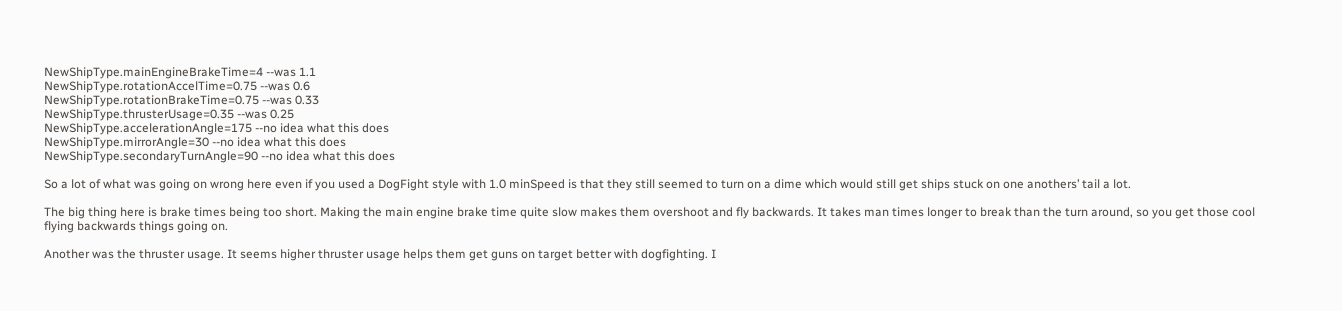NewShipType.mainEngineBrakeTime=4 --was 1.1
NewShipType.rotationAccelTime=0.75 --was 0.6
NewShipType.rotationBrakeTime=0.75 --was 0.33
NewShipType.thrusterUsage=0.35 --was 0.25
NewShipType.accelerationAngle=175 --no idea what this does
NewShipType.mirrorAngle=30 --no idea what this does
NewShipType.secondaryTurnAngle=90 --no idea what this does

So a lot of what was going on wrong here even if you used a DogFight style with 1.0 minSpeed is that they still seemed to turn on a dime which would still get ships stuck on one anothers’ tail a lot.

The big thing here is brake times being too short. Making the main engine brake time quite slow makes them overshoot and fly backwards. It takes man times longer to break than the turn around, so you get those cool flying backwards things going on.

Another was the thruster usage. It seems higher thruster usage helps them get guns on target better with dogfighting. I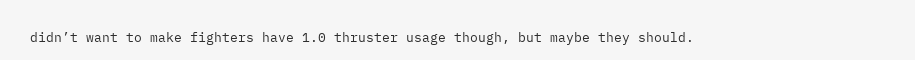didn’t want to make fighters have 1.0 thruster usage though, but maybe they should.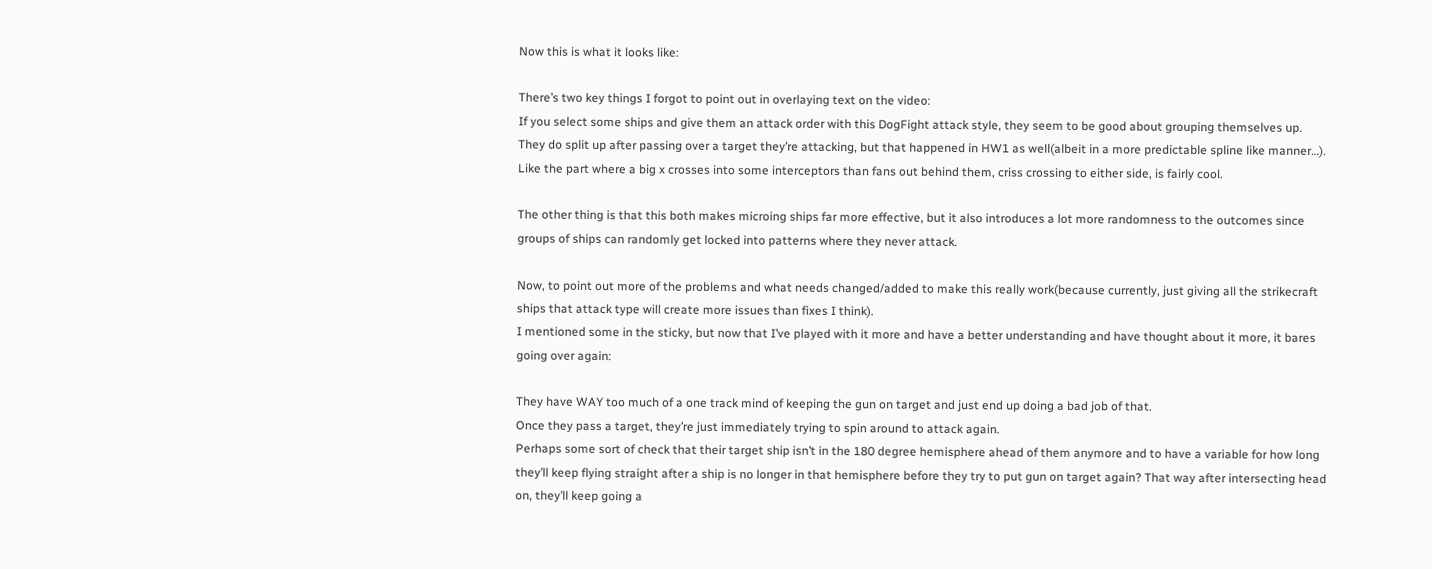Now this is what it looks like:

There’s two key things I forgot to point out in overlaying text on the video:
If you select some ships and give them an attack order with this DogFight attack style, they seem to be good about grouping themselves up.
They do split up after passing over a target they’re attacking, but that happened in HW1 as well(albeit in a more predictable spline like manner…). Like the part where a big x crosses into some interceptors than fans out behind them, criss crossing to either side, is fairly cool.

The other thing is that this both makes microing ships far more effective, but it also introduces a lot more randomness to the outcomes since groups of ships can randomly get locked into patterns where they never attack.

Now, to point out more of the problems and what needs changed/added to make this really work(because currently, just giving all the strikecraft ships that attack type will create more issues than fixes I think).
I mentioned some in the sticky, but now that I’ve played with it more and have a better understanding and have thought about it more, it bares going over again:

They have WAY too much of a one track mind of keeping the gun on target and just end up doing a bad job of that.
Once they pass a target, they’re just immediately trying to spin around to attack again.
Perhaps some sort of check that their target ship isn’t in the 180 degree hemisphere ahead of them anymore and to have a variable for how long they’ll keep flying straight after a ship is no longer in that hemisphere before they try to put gun on target again? That way after intersecting head on, they’ll keep going a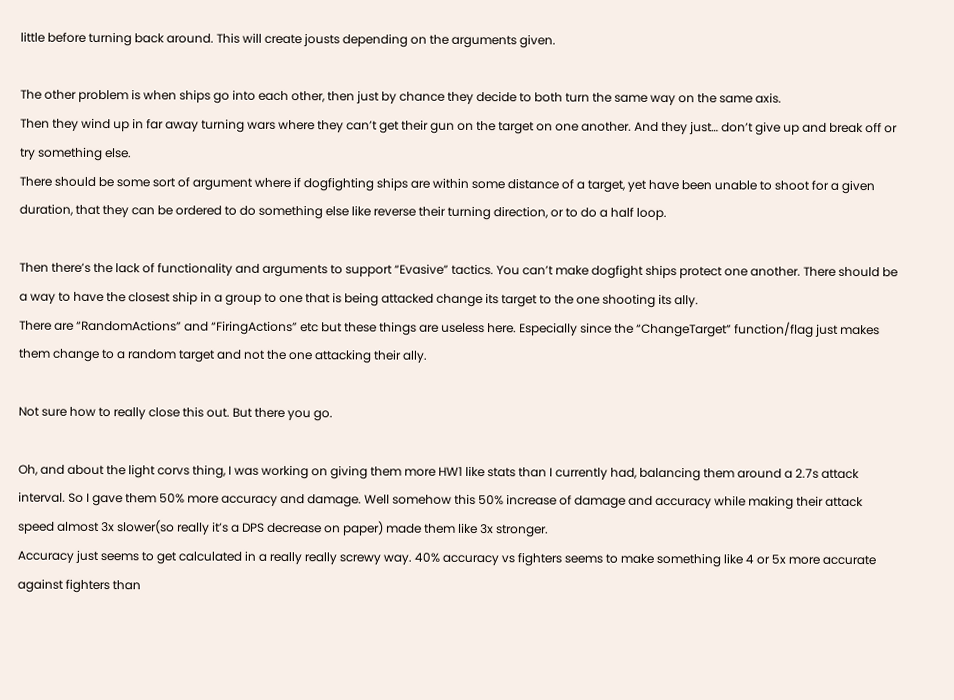little before turning back around. This will create jousts depending on the arguments given.

The other problem is when ships go into each other, then just by chance they decide to both turn the same way on the same axis.
Then they wind up in far away turning wars where they can’t get their gun on the target on one another. And they just… don’t give up and break off or try something else.
There should be some sort of argument where if dogfighting ships are within some distance of a target, yet have been unable to shoot for a given duration, that they can be ordered to do something else like reverse their turning direction, or to do a half loop.

Then there’s the lack of functionality and arguments to support “Evasive” tactics. You can’t make dogfight ships protect one another. There should be a way to have the closest ship in a group to one that is being attacked change its target to the one shooting its ally.
There are “RandomActions” and “FiringActions” etc but these things are useless here. Especially since the “ChangeTarget” function/flag just makes them change to a random target and not the one attacking their ally.

Not sure how to really close this out. But there you go.

Oh, and about the light corvs thing, I was working on giving them more HW1 like stats than I currently had, balancing them around a 2.7s attack interval. So I gave them 50% more accuracy and damage. Well somehow this 50% increase of damage and accuracy while making their attack speed almost 3x slower(so really it’s a DPS decrease on paper) made them like 3x stronger.
Accuracy just seems to get calculated in a really really screwy way. 40% accuracy vs fighters seems to make something like 4 or 5x more accurate against fighters than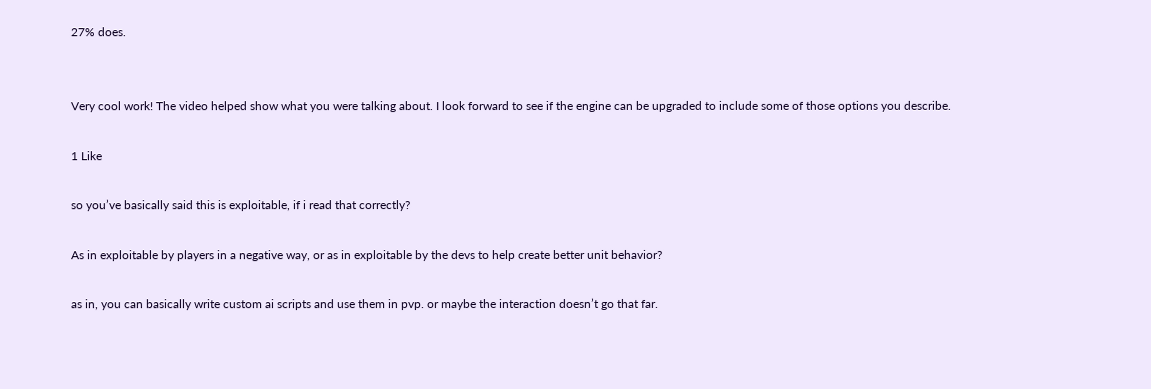27% does.


Very cool work! The video helped show what you were talking about. I look forward to see if the engine can be upgraded to include some of those options you describe.

1 Like

so you’ve basically said this is exploitable, if i read that correctly?

As in exploitable by players in a negative way, or as in exploitable by the devs to help create better unit behavior?

as in, you can basically write custom ai scripts and use them in pvp. or maybe the interaction doesn’t go that far.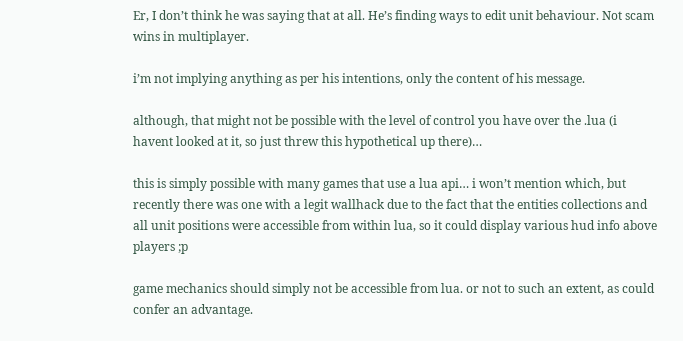Er, I don’t think he was saying that at all. He’s finding ways to edit unit behaviour. Not scam wins in multiplayer.

i’m not implying anything as per his intentions, only the content of his message.

although, that might not be possible with the level of control you have over the .lua (i havent looked at it, so just threw this hypothetical up there)…

this is simply possible with many games that use a lua api… i won’t mention which, but recently there was one with a legit wallhack due to the fact that the entities collections and all unit positions were accessible from within lua, so it could display various hud info above players ;p

game mechanics should simply not be accessible from lua. or not to such an extent, as could confer an advantage.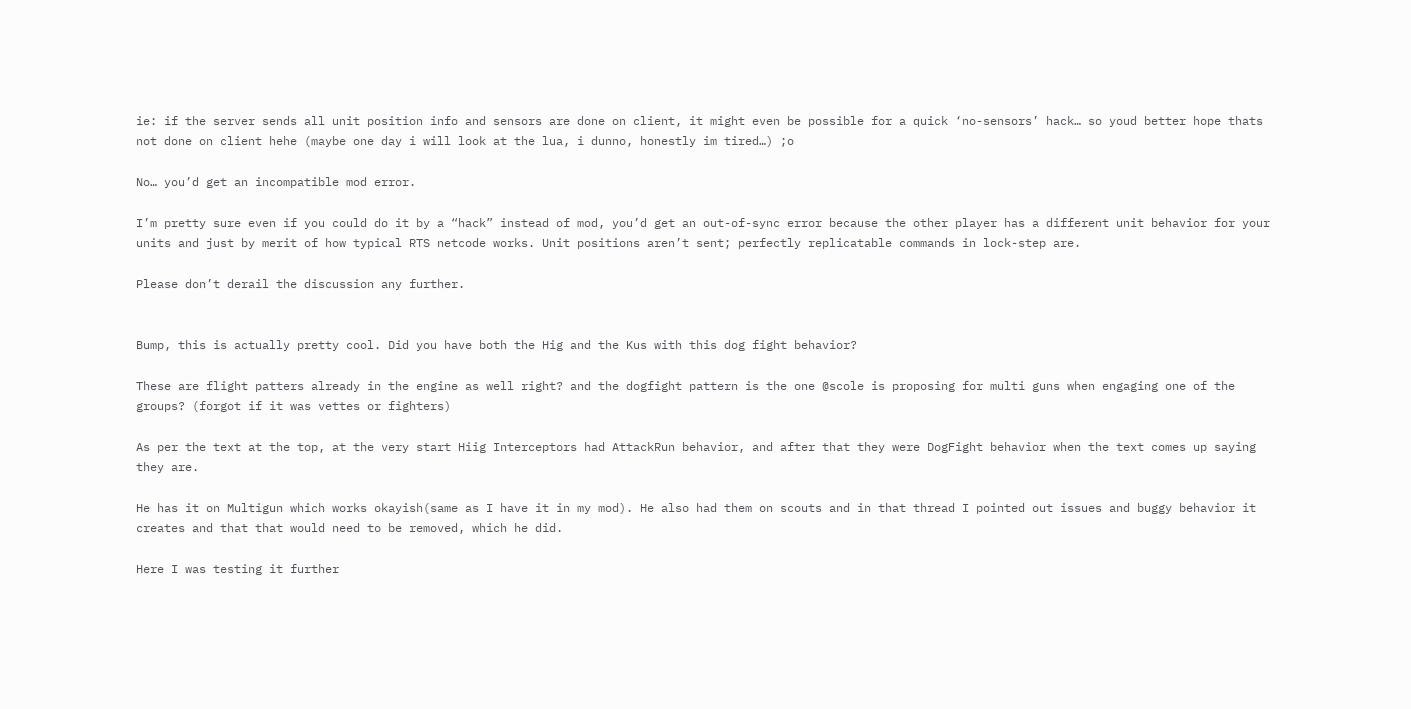ie: if the server sends all unit position info and sensors are done on client, it might even be possible for a quick ‘no-sensors’ hack… so youd better hope thats not done on client hehe (maybe one day i will look at the lua, i dunno, honestly im tired…) ;o

No… you’d get an incompatible mod error.

I’m pretty sure even if you could do it by a “hack” instead of mod, you’d get an out-of-sync error because the other player has a different unit behavior for your units and just by merit of how typical RTS netcode works. Unit positions aren’t sent; perfectly replicatable commands in lock-step are.

Please don’t derail the discussion any further.


Bump, this is actually pretty cool. Did you have both the Hig and the Kus with this dog fight behavior?

These are flight patters already in the engine as well right? and the dogfight pattern is the one @scole is proposing for multi guns when engaging one of the groups? (forgot if it was vettes or fighters)

As per the text at the top, at the very start Hiig Interceptors had AttackRun behavior, and after that they were DogFight behavior when the text comes up saying they are.

He has it on Multigun which works okayish(same as I have it in my mod). He also had them on scouts and in that thread I pointed out issues and buggy behavior it creates and that that would need to be removed, which he did.

Here I was testing it further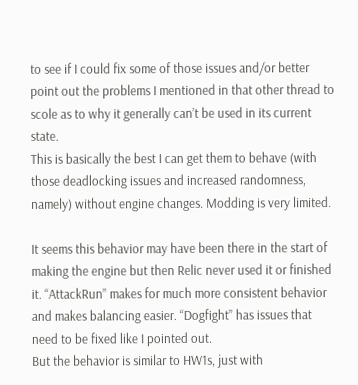to see if I could fix some of those issues and/or better point out the problems I mentioned in that other thread to scole as to why it generally can’t be used in its current state.
This is basically the best I can get them to behave (with those deadlocking issues and increased randomness, namely) without engine changes. Modding is very limited.

It seems this behavior may have been there in the start of making the engine but then Relic never used it or finished it. “AttackRun” makes for much more consistent behavior and makes balancing easier. “Dogfight” has issues that need to be fixed like I pointed out.
But the behavior is similar to HW1s, just with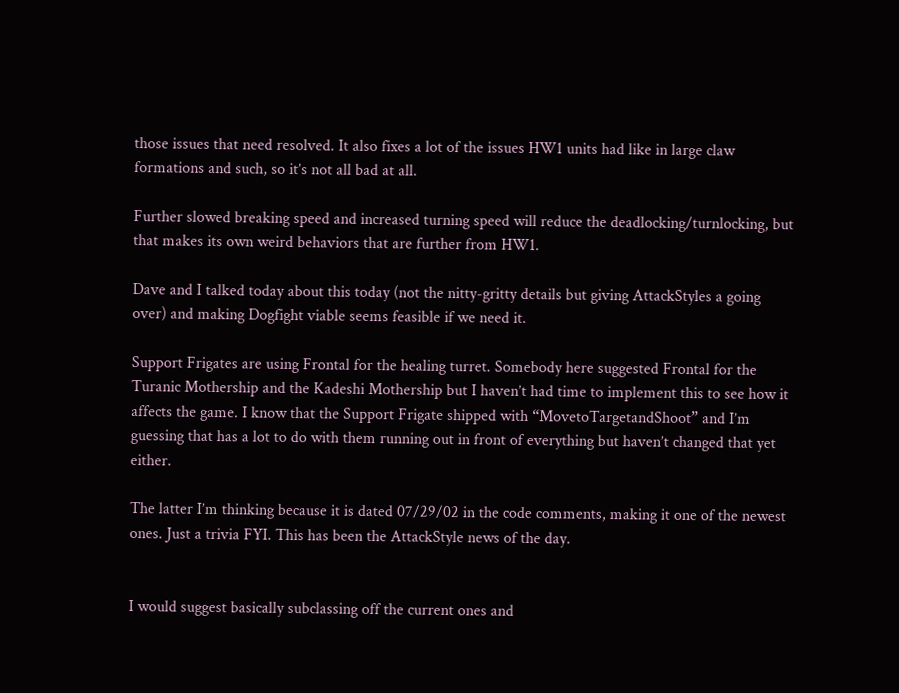those issues that need resolved. It also fixes a lot of the issues HW1 units had like in large claw formations and such, so it’s not all bad at all.

Further slowed breaking speed and increased turning speed will reduce the deadlocking/turnlocking, but that makes its own weird behaviors that are further from HW1.

Dave and I talked today about this today (not the nitty-gritty details but giving AttackStyles a going over) and making Dogfight viable seems feasible if we need it.

Support Frigates are using Frontal for the healing turret. Somebody here suggested Frontal for the Turanic Mothership and the Kadeshi Mothership but I haven’t had time to implement this to see how it affects the game. I know that the Support Frigate shipped with “MovetoTargetandShoot” and I’m guessing that has a lot to do with them running out in front of everything but haven’t changed that yet either.

The latter I’m thinking because it is dated 07/29/02 in the code comments, making it one of the newest ones. Just a trivia FYI. This has been the AttackStyle news of the day.


I would suggest basically subclassing off the current ones and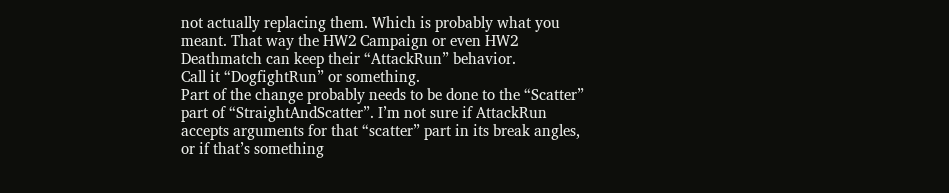not actually replacing them. Which is probably what you meant. That way the HW2 Campaign or even HW2 Deathmatch can keep their “AttackRun” behavior.
Call it “DogfightRun” or something.
Part of the change probably needs to be done to the “Scatter” part of “StraightAndScatter”. I’m not sure if AttackRun accepts arguments for that “scatter” part in its break angles, or if that’s something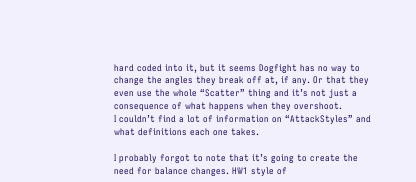hard coded into it, but it seems Dogfight has no way to change the angles they break off at, if any. Or that they even use the whole “Scatter” thing and it’s not just a consequence of what happens when they overshoot.
I couldn’t find a lot of information on “AttackStyles” and what definitions each one takes.

I probably forgot to note that it’s going to create the need for balance changes. HW1 style of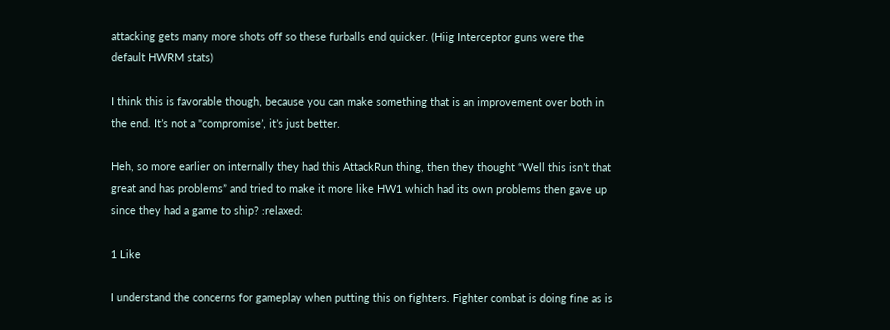attacking gets many more shots off so these furballs end quicker. (Hiig Interceptor guns were the default HWRM stats)

I think this is favorable though, because you can make something that is an improvement over both in the end. It’s not a "compromise’, it’s just better.

Heh, so more earlier on internally they had this AttackRun thing, then they thought “Well this isn’t that great and has problems” and tried to make it more like HW1 which had its own problems then gave up since they had a game to ship? :relaxed:

1 Like

I understand the concerns for gameplay when putting this on fighters. Fighter combat is doing fine as is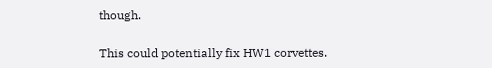though.

This could potentially fix HW1 corvettes.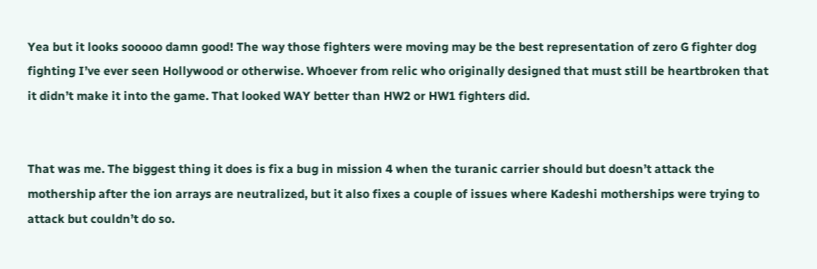Yea but it looks sooooo damn good! The way those fighters were moving may be the best representation of zero G fighter dog fighting I’ve ever seen Hollywood or otherwise. Whoever from relic who originally designed that must still be heartbroken that it didn’t make it into the game. That looked WAY better than HW2 or HW1 fighters did.


That was me. The biggest thing it does is fix a bug in mission 4 when the turanic carrier should but doesn’t attack the mothership after the ion arrays are neutralized, but it also fixes a couple of issues where Kadeshi motherships were trying to attack but couldn’t do so.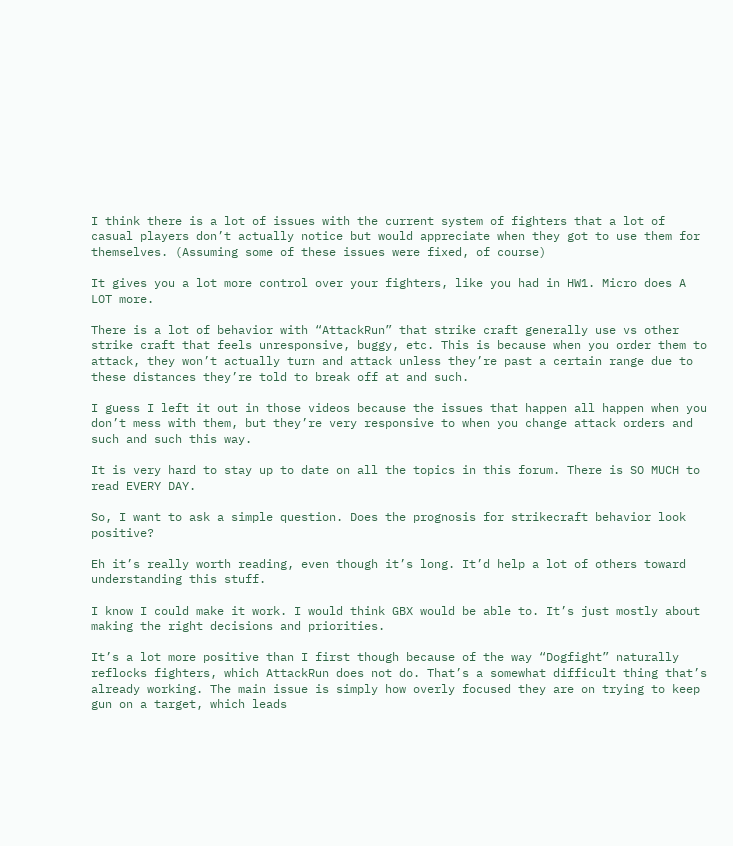I think there is a lot of issues with the current system of fighters that a lot of casual players don’t actually notice but would appreciate when they got to use them for themselves. (Assuming some of these issues were fixed, of course)

It gives you a lot more control over your fighters, like you had in HW1. Micro does A LOT more.

There is a lot of behavior with “AttackRun” that strike craft generally use vs other strike craft that feels unresponsive, buggy, etc. This is because when you order them to attack, they won’t actually turn and attack unless they’re past a certain range due to these distances they’re told to break off at and such.

I guess I left it out in those videos because the issues that happen all happen when you don’t mess with them, but they’re very responsive to when you change attack orders and such and such this way.

It is very hard to stay up to date on all the topics in this forum. There is SO MUCH to read EVERY DAY.

So, I want to ask a simple question. Does the prognosis for strikecraft behavior look positive?

Eh it’s really worth reading, even though it’s long. It’d help a lot of others toward understanding this stuff.

I know I could make it work. I would think GBX would be able to. It’s just mostly about making the right decisions and priorities.

It’s a lot more positive than I first though because of the way “Dogfight” naturally reflocks fighters, which AttackRun does not do. That’s a somewhat difficult thing that’s already working. The main issue is simply how overly focused they are on trying to keep gun on a target, which leads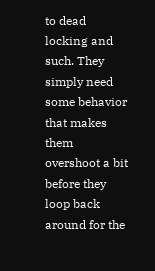to dead locking and such. They simply need some behavior that makes them overshoot a bit before they loop back around for the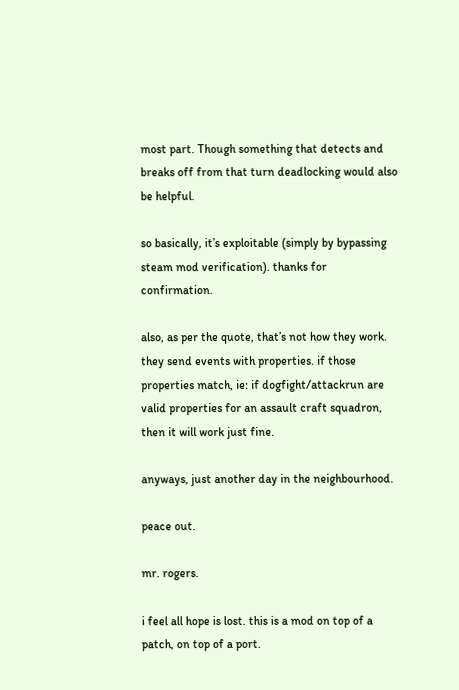most part. Though something that detects and breaks off from that turn deadlocking would also be helpful.

so basically, it’s exploitable (simply by bypassing steam mod verification). thanks for confirmation.

also, as per the quote, that’s not how they work. they send events with properties. if those properties match, ie: if dogfight/attackrun are valid properties for an assault craft squadron, then it will work just fine.

anyways, just another day in the neighbourhood.

peace out.

mr. rogers.

i feel all hope is lost. this is a mod on top of a patch, on top of a port.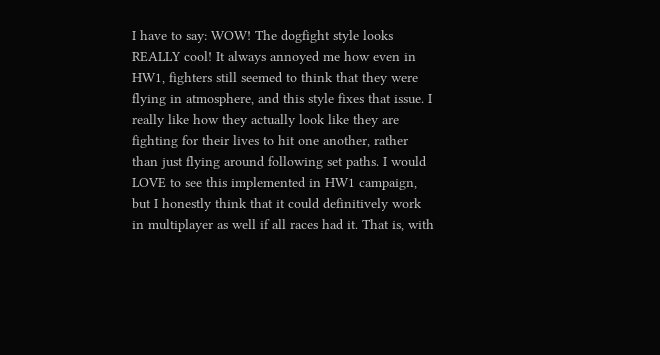I have to say: WOW! The dogfight style looks REALLY cool! It always annoyed me how even in HW1, fighters still seemed to think that they were flying in atmosphere, and this style fixes that issue. I really like how they actually look like they are fighting for their lives to hit one another, rather than just flying around following set paths. I would LOVE to see this implemented in HW1 campaign, but I honestly think that it could definitively work in multiplayer as well if all races had it. That is, with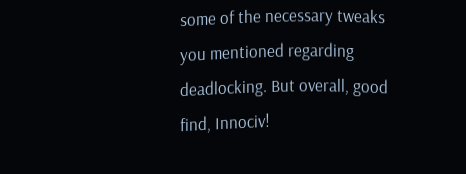some of the necessary tweaks you mentioned regarding deadlocking. But overall, good find, Innociv!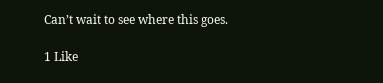Can’t wait to see where this goes.

1 Like